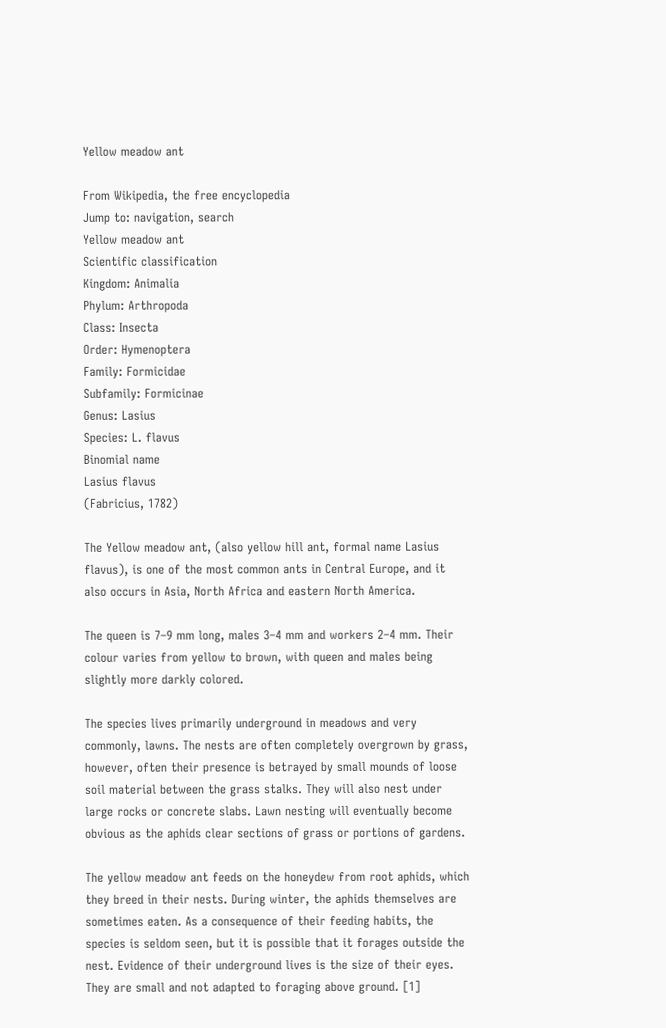Yellow meadow ant

From Wikipedia, the free encyclopedia
Jump to: navigation, search
Yellow meadow ant
Scientific classification
Kingdom: Animalia
Phylum: Arthropoda
Class: Insecta
Order: Hymenoptera
Family: Formicidae
Subfamily: Formicinae
Genus: Lasius
Species: L. flavus
Binomial name
Lasius flavus
(Fabricius, 1782)

The Yellow meadow ant, (also yellow hill ant, formal name Lasius flavus), is one of the most common ants in Central Europe, and it also occurs in Asia, North Africa and eastern North America.

The queen is 7–9 mm long, males 3–4 mm and workers 2–4 mm. Their colour varies from yellow to brown, with queen and males being slightly more darkly colored.

The species lives primarily underground in meadows and very commonly, lawns. The nests are often completely overgrown by grass, however, often their presence is betrayed by small mounds of loose soil material between the grass stalks. They will also nest under large rocks or concrete slabs. Lawn nesting will eventually become obvious as the aphids clear sections of grass or portions of gardens.

The yellow meadow ant feeds on the honeydew from root aphids, which they breed in their nests. During winter, the aphids themselves are sometimes eaten. As a consequence of their feeding habits, the species is seldom seen, but it is possible that it forages outside the nest. Evidence of their underground lives is the size of their eyes. They are small and not adapted to foraging above ground. [1]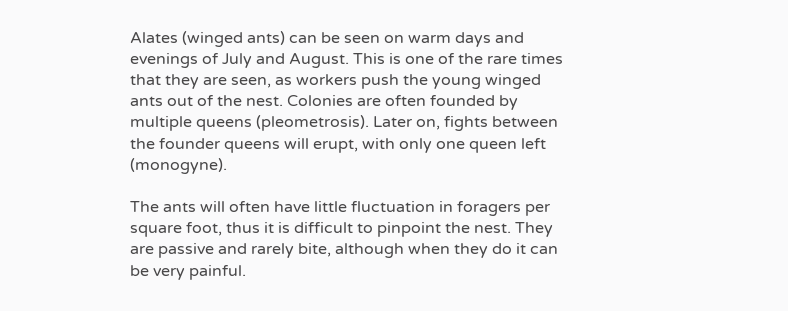Alates (winged ants) can be seen on warm days and evenings of July and August. This is one of the rare times that they are seen, as workers push the young winged ants out of the nest. Colonies are often founded by multiple queens (pleometrosis). Later on, fights between the founder queens will erupt, with only one queen left (monogyne).

The ants will often have little fluctuation in foragers per square foot, thus it is difficult to pinpoint the nest. They are passive and rarely bite, although when they do it can be very painful.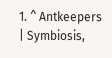1. ^ Antkeepers | Symbiosis,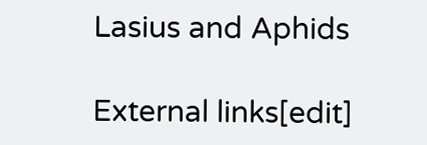Lasius and Aphids

External links[edit]